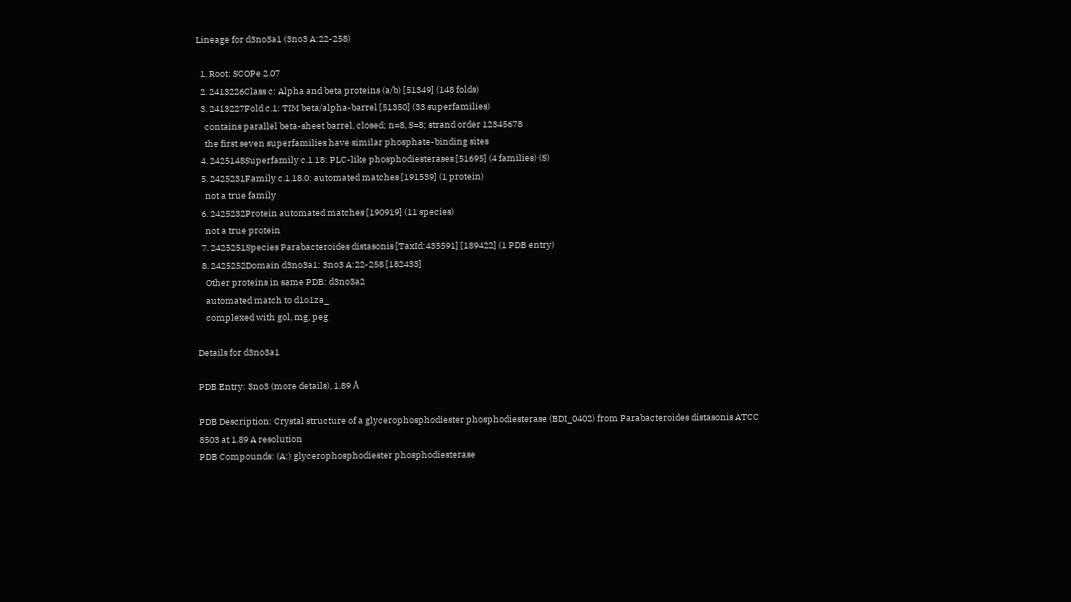Lineage for d3no3a1 (3no3 A:22-258)

  1. Root: SCOPe 2.07
  2. 2413226Class c: Alpha and beta proteins (a/b) [51349] (148 folds)
  3. 2413227Fold c.1: TIM beta/alpha-barrel [51350] (33 superfamilies)
    contains parallel beta-sheet barrel, closed; n=8, S=8; strand order 12345678
    the first seven superfamilies have similar phosphate-binding sites
  4. 2425148Superfamily c.1.18: PLC-like phosphodiesterases [51695] (4 families) (S)
  5. 2425231Family c.1.18.0: automated matches [191539] (1 protein)
    not a true family
  6. 2425232Protein automated matches [190919] (11 species)
    not a true protein
  7. 2425251Species Parabacteroides distasonis [TaxId:435591] [189422] (1 PDB entry)
  8. 2425252Domain d3no3a1: 3no3 A:22-258 [182433]
    Other proteins in same PDB: d3no3a2
    automated match to d1o1za_
    complexed with gol, mg, peg

Details for d3no3a1

PDB Entry: 3no3 (more details), 1.89 Å

PDB Description: Crystal structure of a glycerophosphodiester phosphodiesterase (BDI_0402) from Parabacteroides distasonis ATCC 8503 at 1.89 A resolution
PDB Compounds: (A:) glycerophosphodiester phosphodiesterase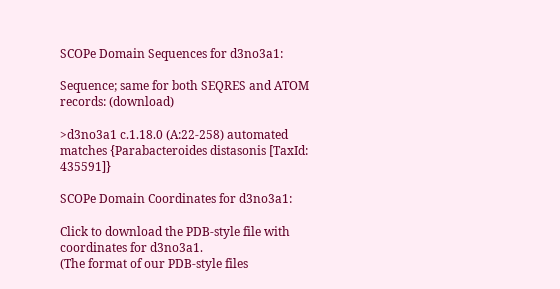SCOPe Domain Sequences for d3no3a1:

Sequence; same for both SEQRES and ATOM records: (download)

>d3no3a1 c.1.18.0 (A:22-258) automated matches {Parabacteroides distasonis [TaxId: 435591]}

SCOPe Domain Coordinates for d3no3a1:

Click to download the PDB-style file with coordinates for d3no3a1.
(The format of our PDB-style files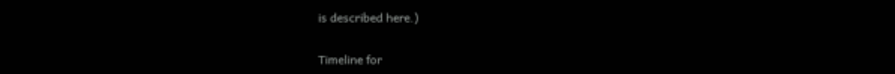is described here.)

Timeline for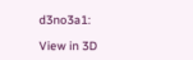d3no3a1:

View in 3D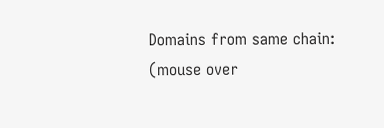Domains from same chain:
(mouse over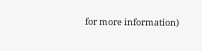for more information)